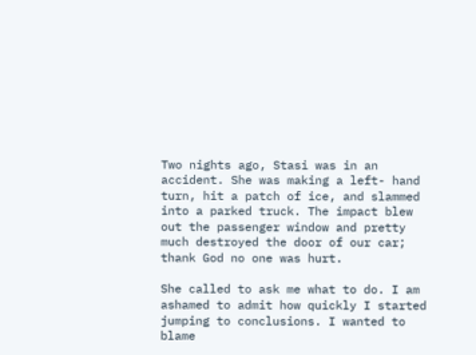Two nights ago, Stasi was in an accident. She was making a left- hand turn, hit a patch of ice, and slammed into a parked truck. The impact blew out the passenger window and pretty much destroyed the door of our car; thank God no one was hurt.

She called to ask me what to do. I am ashamed to admit how quickly I started jumping to conclusions. I wanted to blame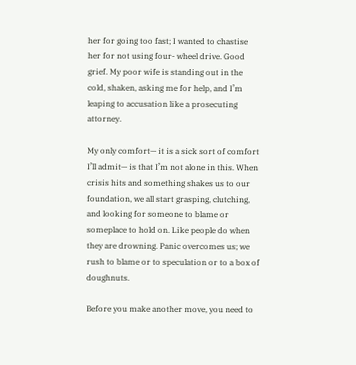her for going too fast; I wanted to chastise her for not using four- wheel drive. Good grief. My poor wife is standing out in the cold, shaken, asking me for help, and I’m leaping to accusation like a prosecuting attorney.

My only comfort— it is a sick sort of comfort I’ll admit— is that I’m not alone in this. When crisis hits and something shakes us to our foundation, we all start grasping, clutching, and looking for someone to blame or someplace to hold on. Like people do when they are drowning. Panic overcomes us; we rush to blame or to speculation or to a box of doughnuts.

Before you make another move, you need to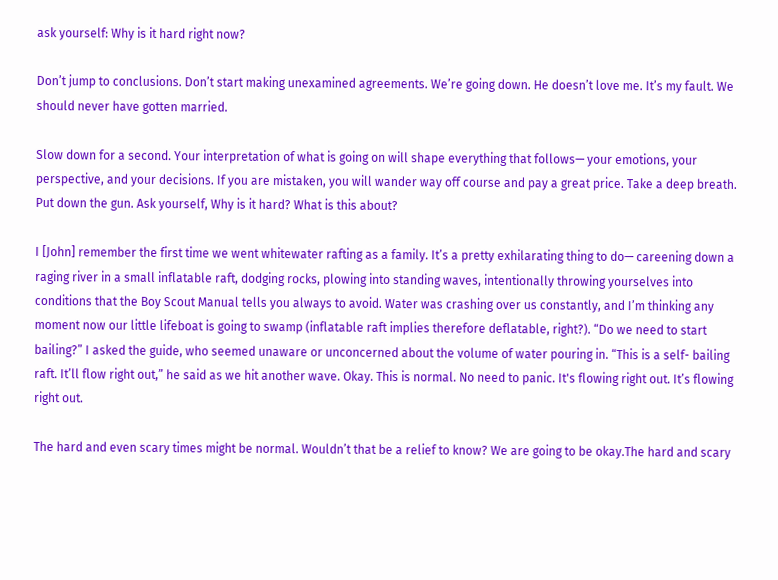ask yourself: Why is it hard right now?

Don’t jump to conclusions. Don’t start making unexamined agreements. We’re going down. He doesn’t love me. It’s my fault. We should never have gotten married.

Slow down for a second. Your interpretation of what is going on will shape everything that follows— your emotions, your perspective, and your decisions. If you are mistaken, you will wander way off course and pay a great price. Take a deep breath. Put down the gun. Ask yourself, Why is it hard? What is this about?

I [John] remember the first time we went whitewater rafting as a family. It’s a pretty exhilarating thing to do— careening down a raging river in a small inflatable raft, dodging rocks, plowing into standing waves, intentionally throwing yourselves into conditions that the Boy Scout Manual tells you always to avoid. Water was crashing over us constantly, and I’m thinking any moment now our little lifeboat is going to swamp (inflatable raft implies therefore deflatable, right?). “Do we need to start bailing?” I asked the guide, who seemed unaware or unconcerned about the volume of water pouring in. “This is a self- bailing raft. It’ll flow right out,” he said as we hit another wave. Okay. This is normal. No need to panic. It's flowing right out. It’s flowing right out.

The hard and even scary times might be normal. Wouldn’t that be a relief to know? We are going to be okay.The hard and scary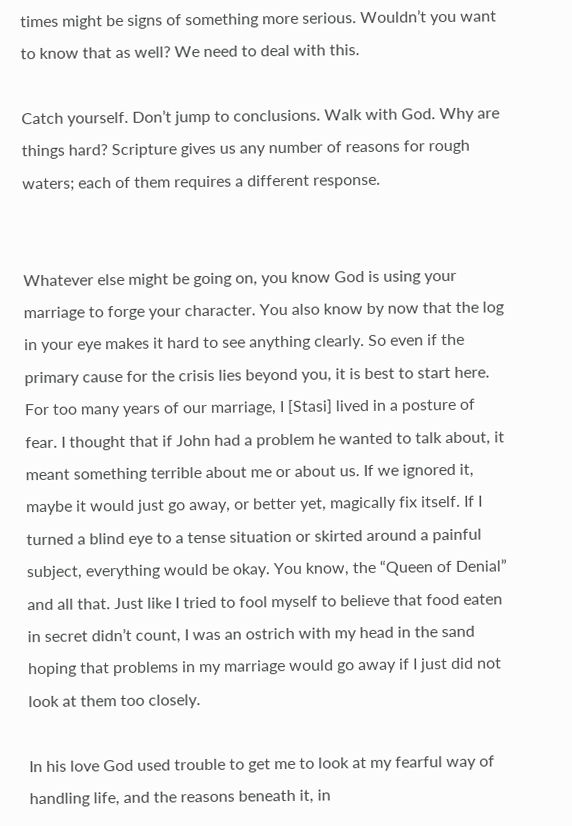times might be signs of something more serious. Wouldn’t you want to know that as well? We need to deal with this.

Catch yourself. Don’t jump to conclusions. Walk with God. Why are things hard? Scripture gives us any number of reasons for rough waters; each of them requires a different response.


Whatever else might be going on, you know God is using your marriage to forge your character. You also know by now that the log in your eye makes it hard to see anything clearly. So even if the primary cause for the crisis lies beyond you, it is best to start here. For too many years of our marriage, I [Stasi] lived in a posture of fear. I thought that if John had a problem he wanted to talk about, it meant something terrible about me or about us. If we ignored it, maybe it would just go away, or better yet, magically fix itself. If I turned a blind eye to a tense situation or skirted around a painful subject, everything would be okay. You know, the “Queen of Denial” and all that. Just like I tried to fool myself to believe that food eaten in secret didn’t count, I was an ostrich with my head in the sand hoping that problems in my marriage would go away if I just did not look at them too closely.

In his love God used trouble to get me to look at my fearful way of handling life, and the reasons beneath it, in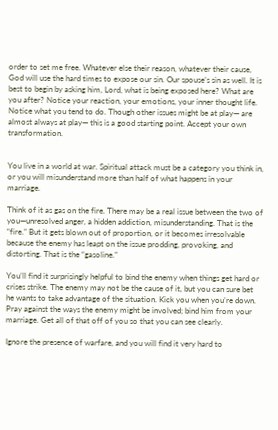order to set me free. Whatever else their reason, whatever their cause, God will use the hard times to expose our sin. Our spouse’s sin as well. It is best to begin by asking him, Lord, what is being exposed here? What are you after? Notice your reaction, your emotions, your inner thought life. Notice what you tend to do. Though other issues might be at play— are almost always at play— this is a good starting point. Accept your own transformation.


You live in a world at war. Spiritual attack must be a category you think in, or you will misunderstand more than half of what happens in your marriage.

Think of it as gas on the fire. There may be a real issue between the two of you—unresolved anger, a hidden addiction, misunderstanding. That is the “fire.” But it gets blown out of proportion, or it becomes irresolvable because the enemy has leapt on the issue prodding, provoking, and distorting. That is the “gasoline.”

You’ll find it surprisingly helpful to bind the enemy when things get hard or crises strike. The enemy may not be the cause of it, but you can sure bet he wants to take advantage of the situation. Kick you when you’re down. Pray against the ways the enemy might be involved; bind him from your marriage. Get all of that off of you so that you can see clearly.

Ignore the presence of warfare, and you will find it very hard to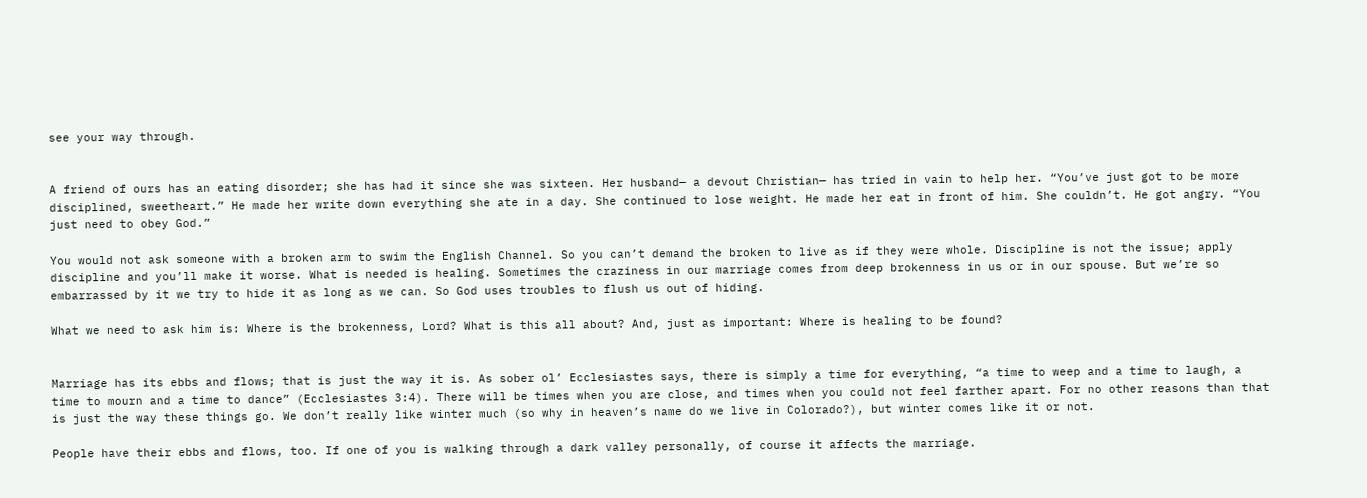see your way through.


A friend of ours has an eating disorder; she has had it since she was sixteen. Her husband— a devout Christian— has tried in vain to help her. “You’ve just got to be more disciplined, sweetheart.” He made her write down everything she ate in a day. She continued to lose weight. He made her eat in front of him. She couldn’t. He got angry. “You just need to obey God.”

You would not ask someone with a broken arm to swim the English Channel. So you can’t demand the broken to live as if they were whole. Discipline is not the issue; apply discipline and you’ll make it worse. What is needed is healing. Sometimes the craziness in our marriage comes from deep brokenness in us or in our spouse. But we’re so embarrassed by it we try to hide it as long as we can. So God uses troubles to flush us out of hiding.

What we need to ask him is: Where is the brokenness, Lord? What is this all about? And, just as important: Where is healing to be found?


Marriage has its ebbs and flows; that is just the way it is. As sober ol’ Ecclesiastes says, there is simply a time for everything, “a time to weep and a time to laugh, a time to mourn and a time to dance” (Ecclesiastes 3:4). There will be times when you are close, and times when you could not feel farther apart. For no other reasons than that is just the way these things go. We don’t really like winter much (so why in heaven’s name do we live in Colorado?), but winter comes like it or not.

People have their ebbs and flows, too. If one of you is walking through a dark valley personally, of course it affects the marriage.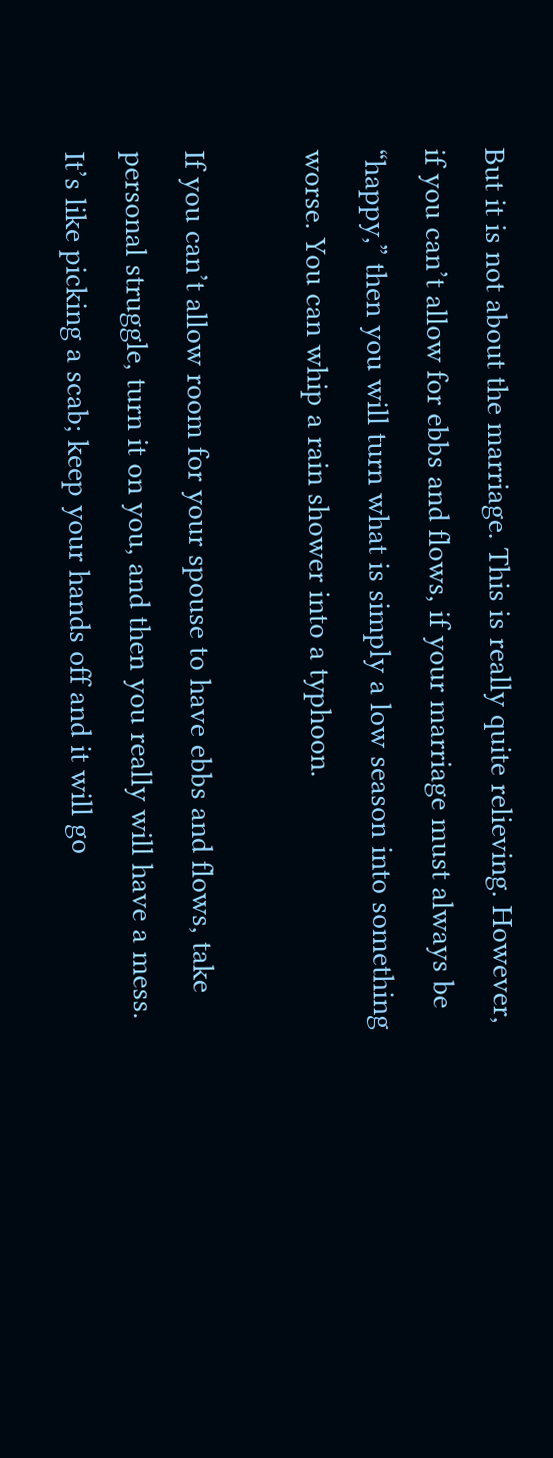But it is not about the marriage. This is really quite relieving. However, if you can’t allow for ebbs and flows, if your marriage must always be “happy,” then you will turn what is simply a low season into something worse. You can whip a rain shower into a typhoon.

If you can’t allow room for your spouse to have ebbs and flows, take personal struggle, turn it on you, and then you really will have a mess. It’s like picking a scab; keep your hands off and it will go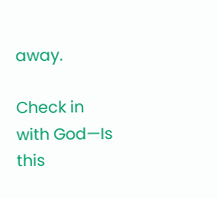away.

Check in with God—Is this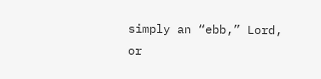simply an “ebb,” Lord, or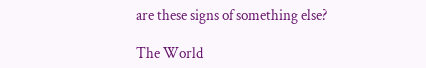are these signs of something else?

The World